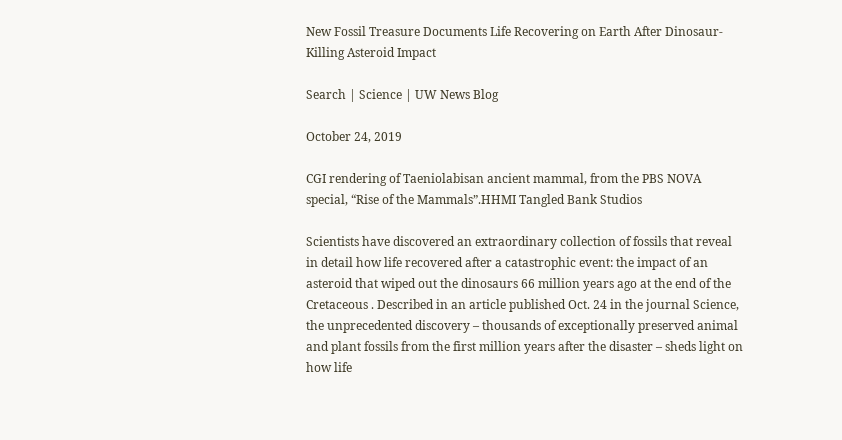New Fossil Treasure Documents Life Recovering on Earth After Dinosaur-Killing Asteroid Impact

Search | Science | UW News Blog

October 24, 2019

CGI rendering of Taeniolabisan ancient mammal, from the PBS NOVA special, “Rise of the Mammals”.HHMI Tangled Bank Studios

Scientists have discovered an extraordinary collection of fossils that reveal in detail how life recovered after a catastrophic event: the impact of an asteroid that wiped out the dinosaurs 66 million years ago at the end of the Cretaceous . Described in an article published Oct. 24 in the journal Science, the unprecedented discovery – thousands of exceptionally preserved animal and plant fossils from the first million years after the disaster – sheds light on how life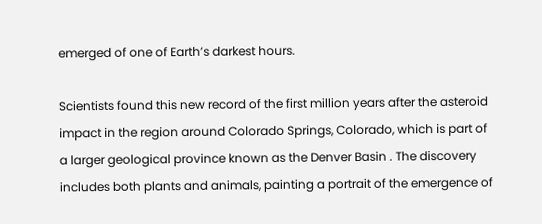emerged of one of Earth’s darkest hours.

Scientists found this new record of the first million years after the asteroid impact in the region around Colorado Springs, Colorado, which is part of a larger geological province known as the Denver Basin . The discovery includes both plants and animals, painting a portrait of the emergence of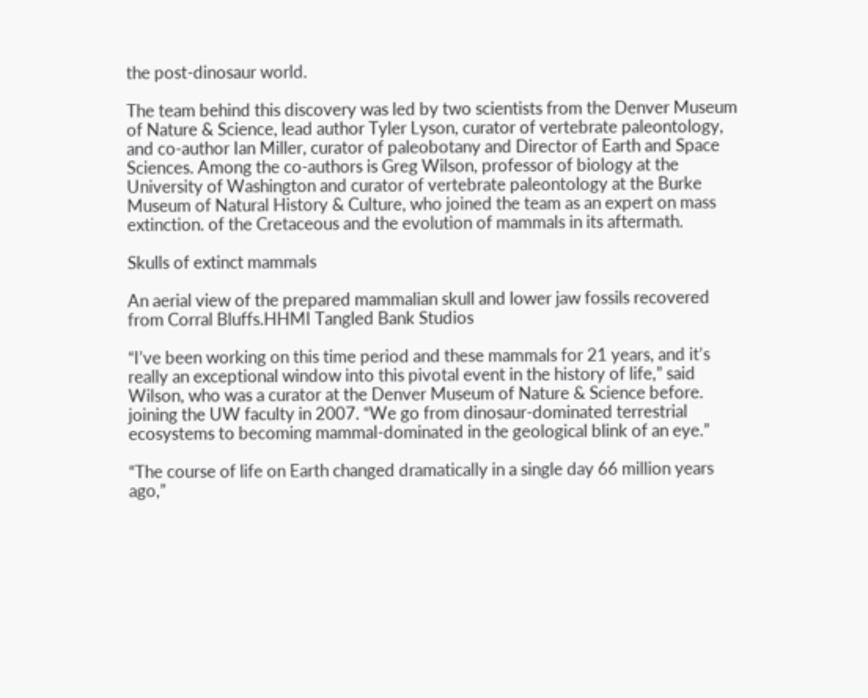the post-dinosaur world.

The team behind this discovery was led by two scientists from the Denver Museum of Nature & Science, lead author Tyler Lyson, curator of vertebrate paleontology, and co-author Ian Miller, curator of paleobotany and Director of Earth and Space Sciences. Among the co-authors is Greg Wilson, professor of biology at the University of Washington and curator of vertebrate paleontology at the Burke Museum of Natural History & Culture, who joined the team as an expert on mass extinction. of the Cretaceous and the evolution of mammals in its aftermath.

Skulls of extinct mammals

An aerial view of the prepared mammalian skull and lower jaw fossils recovered from Corral Bluffs.HHMI Tangled Bank Studios

“I’ve been working on this time period and these mammals for 21 years, and it’s really an exceptional window into this pivotal event in the history of life,” said Wilson, who was a curator at the Denver Museum of Nature & Science before. joining the UW faculty in 2007. “We go from dinosaur-dominated terrestrial ecosystems to becoming mammal-dominated in the geological blink of an eye.”

“The course of life on Earth changed dramatically in a single day 66 million years ago,”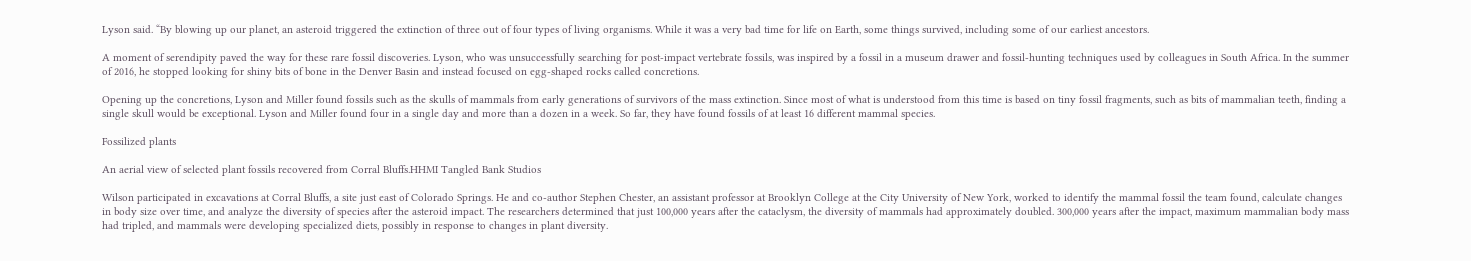Lyson said. “By blowing up our planet, an asteroid triggered the extinction of three out of four types of living organisms. While it was a very bad time for life on Earth, some things survived, including some of our earliest ancestors.

A moment of serendipity paved the way for these rare fossil discoveries. Lyson, who was unsuccessfully searching for post-impact vertebrate fossils, was inspired by a fossil in a museum drawer and fossil-hunting techniques used by colleagues in South Africa. In the summer of 2016, he stopped looking for shiny bits of bone in the Denver Basin and instead focused on egg-shaped rocks called concretions.

Opening up the concretions, Lyson and Miller found fossils such as the skulls of mammals from early generations of survivors of the mass extinction. Since most of what is understood from this time is based on tiny fossil fragments, such as bits of mammalian teeth, finding a single skull would be exceptional. Lyson and Miller found four in a single day and more than a dozen in a week. So far, they have found fossils of at least 16 different mammal species.

Fossilized plants

An aerial view of selected plant fossils recovered from Corral Bluffs.HHMI Tangled Bank Studios

Wilson participated in excavations at Corral Bluffs, a site just east of Colorado Springs. He and co-author Stephen Chester, an assistant professor at Brooklyn College at the City University of New York, worked to identify the mammal fossil the team found, calculate changes in body size over time, and analyze the diversity of species after the asteroid impact. The researchers determined that just 100,000 years after the cataclysm, the diversity of mammals had approximately doubled. 300,000 years after the impact, maximum mammalian body mass had tripled, and mammals were developing specialized diets, possibly in response to changes in plant diversity.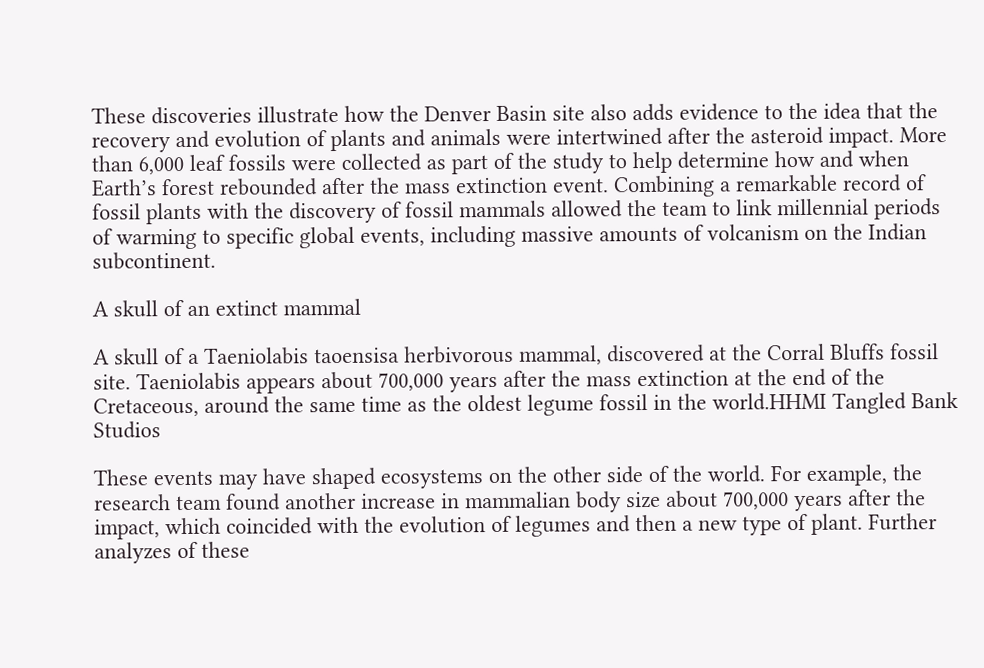These discoveries illustrate how the Denver Basin site also adds evidence to the idea that the recovery and evolution of plants and animals were intertwined after the asteroid impact. More than 6,000 leaf fossils were collected as part of the study to help determine how and when Earth’s forest rebounded after the mass extinction event. Combining a remarkable record of fossil plants with the discovery of fossil mammals allowed the team to link millennial periods of warming to specific global events, including massive amounts of volcanism on the Indian subcontinent.

A skull of an extinct mammal

A skull of a Taeniolabis taoensisa herbivorous mammal, discovered at the Corral Bluffs fossil site. Taeniolabis appears about 700,000 years after the mass extinction at the end of the Cretaceous, around the same time as the oldest legume fossil in the world.HHMI Tangled Bank Studios

These events may have shaped ecosystems on the other side of the world. For example, the research team found another increase in mammalian body size about 700,000 years after the impact, which coincided with the evolution of legumes and then a new type of plant. Further analyzes of these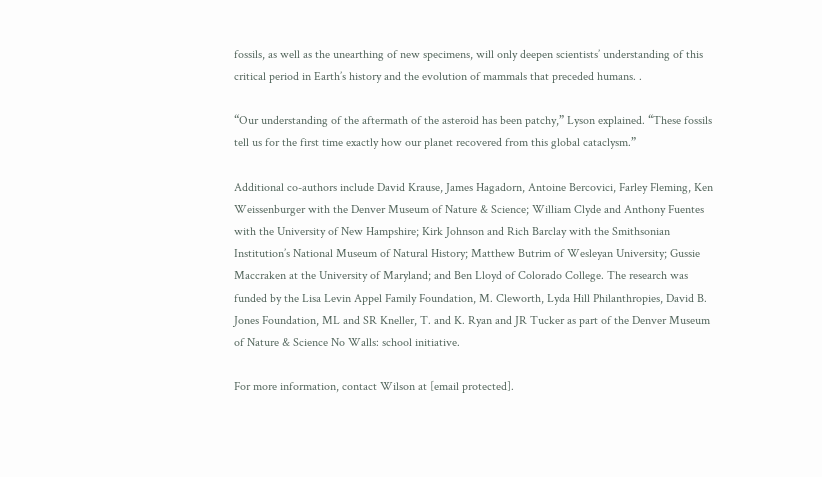fossils, as well as the unearthing of new specimens, will only deepen scientists’ understanding of this critical period in Earth’s history and the evolution of mammals that preceded humans. .

“Our understanding of the aftermath of the asteroid has been patchy,” Lyson explained. “These fossils tell us for the first time exactly how our planet recovered from this global cataclysm.”

Additional co-authors include David Krause, James Hagadorn, Antoine Bercovici, Farley Fleming, Ken Weissenburger with the Denver Museum of Nature & Science; William Clyde and Anthony Fuentes with the University of New Hampshire; Kirk Johnson and Rich Barclay with the Smithsonian Institution’s National Museum of Natural History; Matthew Butrim of Wesleyan University; Gussie Maccraken at the University of Maryland; and Ben Lloyd of Colorado College. The research was funded by the Lisa Levin Appel Family Foundation, M. Cleworth, Lyda Hill Philanthropies, David B. Jones Foundation, ML and SR Kneller, T. and K. Ryan and JR Tucker as part of the Denver Museum of Nature & Science No Walls: school initiative.

For more information, contact Wilson at [email protected].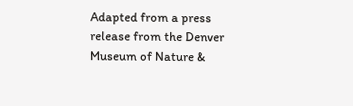Adapted from a press release from the Denver Museum of Nature &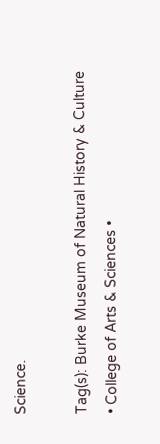Science.

Tag(s): Burke Museum of Natural History & Culture • College of Arts & Sciences •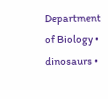Department of Biology • dinosaurs •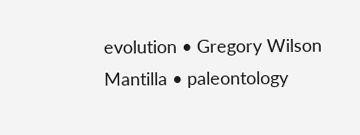evolution • Gregory Wilson Mantilla • paleontology